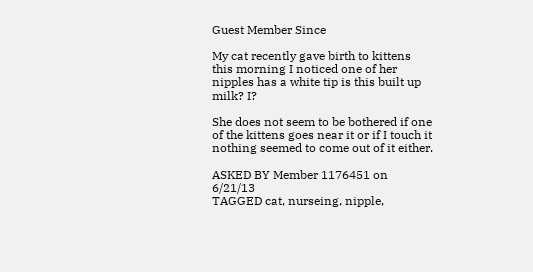Guest Member Since

My cat recently gave birth to kittens this morning I noticed one of her nipples has a white tip is this built up milk? I?

She does not seem to be bothered if one of the kittens goes near it or if I touch it nothing seemed to come out of it either.

ASKED BY Member 1176451 on 6/21/13
TAGGED cat, nurseing, nipple,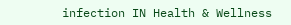infection IN Health & Wellness